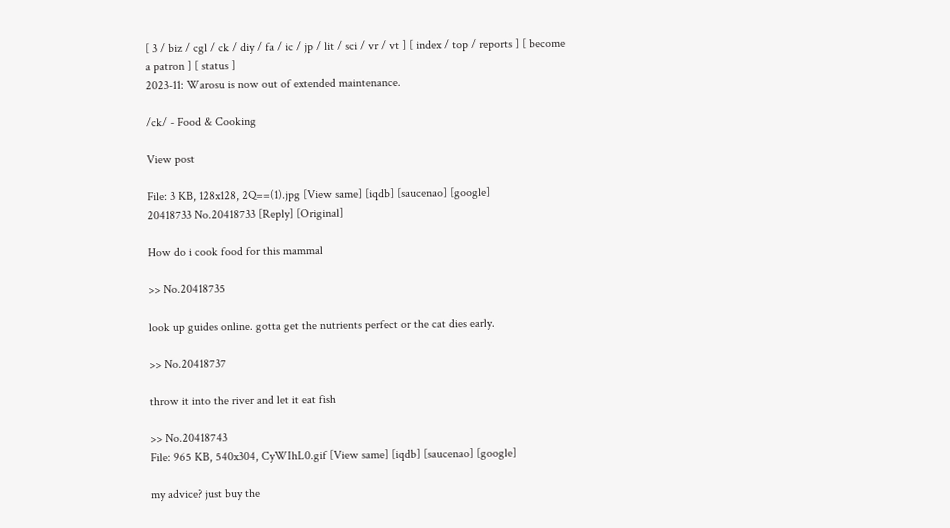[ 3 / biz / cgl / ck / diy / fa / ic / jp / lit / sci / vr / vt ] [ index / top / reports ] [ become a patron ] [ status ]
2023-11: Warosu is now out of extended maintenance.

/ck/ - Food & Cooking

View post

File: 3 KB, 128x128, 2Q==(1).jpg [View same] [iqdb] [saucenao] [google]
20418733 No.20418733 [Reply] [Original]

How do i cook food for this mammal

>> No.20418735

look up guides online. gotta get the nutrients perfect or the cat dies early.

>> No.20418737

throw it into the river and let it eat fish

>> No.20418743
File: 965 KB, 540x304, CyWIhL0.gif [View same] [iqdb] [saucenao] [google]

my advice? just buy the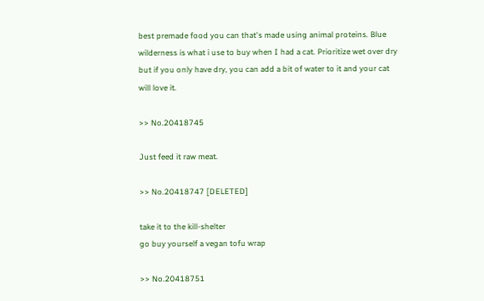best premade food you can that's made using animal proteins. Blue wilderness is what i use to buy when I had a cat. Prioritize wet over dry but if you only have dry, you can add a bit of water to it and your cat will love it.

>> No.20418745

Just feed it raw meat.

>> No.20418747 [DELETED]

take it to the kill-shelter
go buy yourself a vegan tofu wrap

>> No.20418751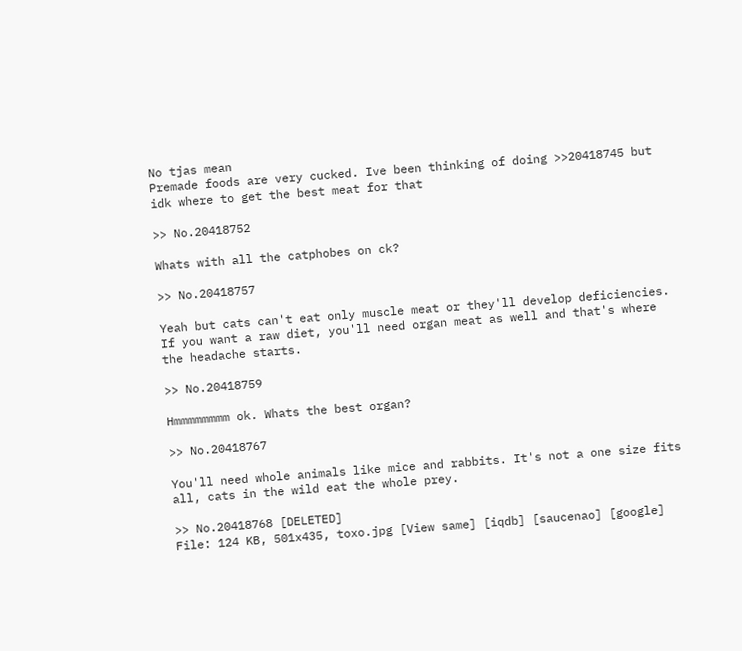No tjas mean
Premade foods are very cucked. Ive been thinking of doing >>20418745 but idk where to get the best meat for that

>> No.20418752

Whats with all the catphobes on ck?

>> No.20418757

Yeah but cats can't eat only muscle meat or they'll develop deficiencies. If you want a raw diet, you'll need organ meat as well and that's where the headache starts.

>> No.20418759

Hmmmmmmmm ok. Whats the best organ?

>> No.20418767

You'll need whole animals like mice and rabbits. It's not a one size fits all, cats in the wild eat the whole prey.

>> No.20418768 [DELETED]
File: 124 KB, 501x435, toxo.jpg [View same] [iqdb] [saucenao] [google]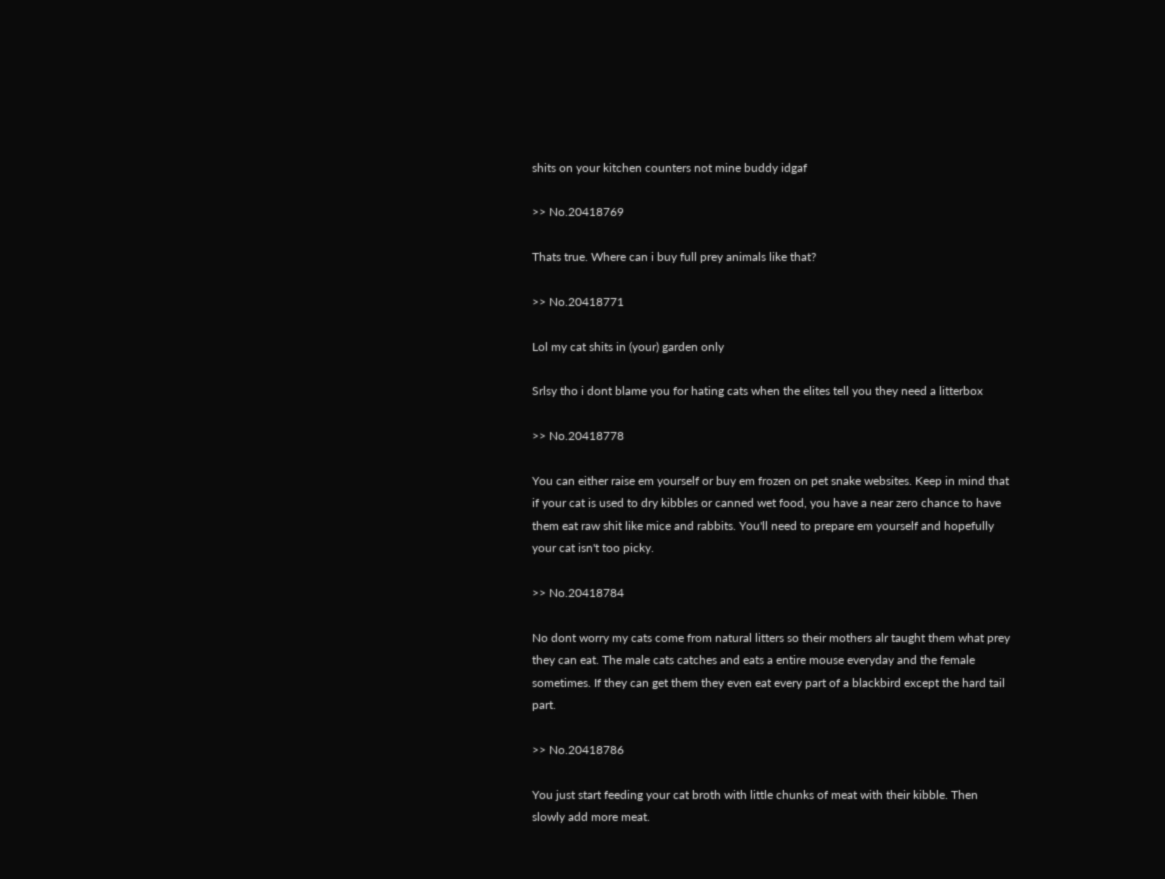shits on your kitchen counters not mine buddy idgaf

>> No.20418769

Thats true. Where can i buy full prey animals like that?

>> No.20418771

Lol my cat shits in (your) garden only

Srlsy tho i dont blame you for hating cats when the elites tell you they need a litterbox

>> No.20418778

You can either raise em yourself or buy em frozen on pet snake websites. Keep in mind that if your cat is used to dry kibbles or canned wet food, you have a near zero chance to have them eat raw shit like mice and rabbits. You'll need to prepare em yourself and hopefully your cat isn't too picky.

>> No.20418784

No dont worry my cats come from natural litters so their mothers alr taught them what prey they can eat. The male cats catches and eats a entire mouse everyday and the female sometimes. If they can get them they even eat every part of a blackbird except the hard tail part.

>> No.20418786

You just start feeding your cat broth with little chunks of meat with their kibble. Then slowly add more meat.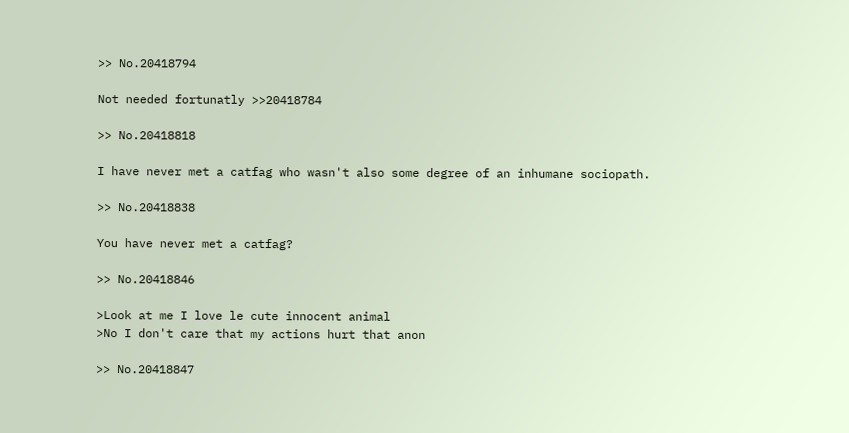>> No.20418794

Not needed fortunatly >>20418784

>> No.20418818

I have never met a catfag who wasn't also some degree of an inhumane sociopath.

>> No.20418838

You have never met a catfag?

>> No.20418846

>Look at me I love le cute innocent animal
>No I don't care that my actions hurt that anon

>> No.20418847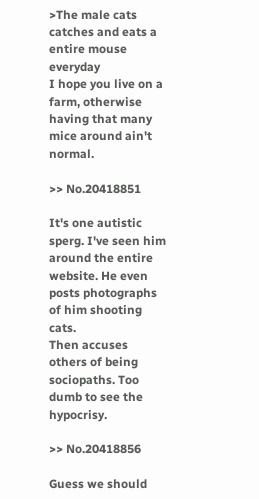>The male cats catches and eats a entire mouse everyday
I hope you live on a farm, otherwise having that many mice around ain't normal.

>> No.20418851

It's one autistic sperg. I've seen him around the entire website. He even posts photographs of him shooting cats.
Then accuses others of being sociopaths. Too dumb to see the hypocrisy.

>> No.20418856

Guess we should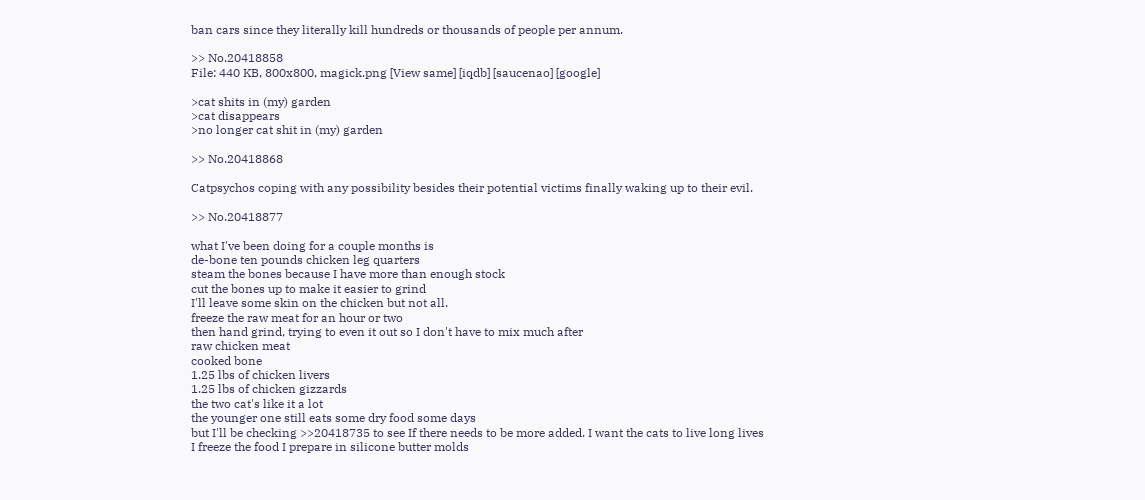ban cars since they literally kill hundreds or thousands of people per annum.

>> No.20418858
File: 440 KB, 800x800, magick.png [View same] [iqdb] [saucenao] [google]

>cat shits in (my) garden
>cat disappears
>no longer cat shit in (my) garden

>> No.20418868

Catpsychos coping with any possibility besides their potential victims finally waking up to their evil.

>> No.20418877

what I've been doing for a couple months is
de-bone ten pounds chicken leg quarters
steam the bones because I have more than enough stock
cut the bones up to make it easier to grind
I'll leave some skin on the chicken but not all.
freeze the raw meat for an hour or two
then hand grind, trying to even it out so I don't have to mix much after
raw chicken meat
cooked bone
1.25 lbs of chicken livers
1.25 lbs of chicken gizzards
the two cat's like it a lot
the younger one still eats some dry food some days
but I'll be checking >>20418735 to see If there needs to be more added. I want the cats to live long lives
I freeze the food I prepare in silicone butter molds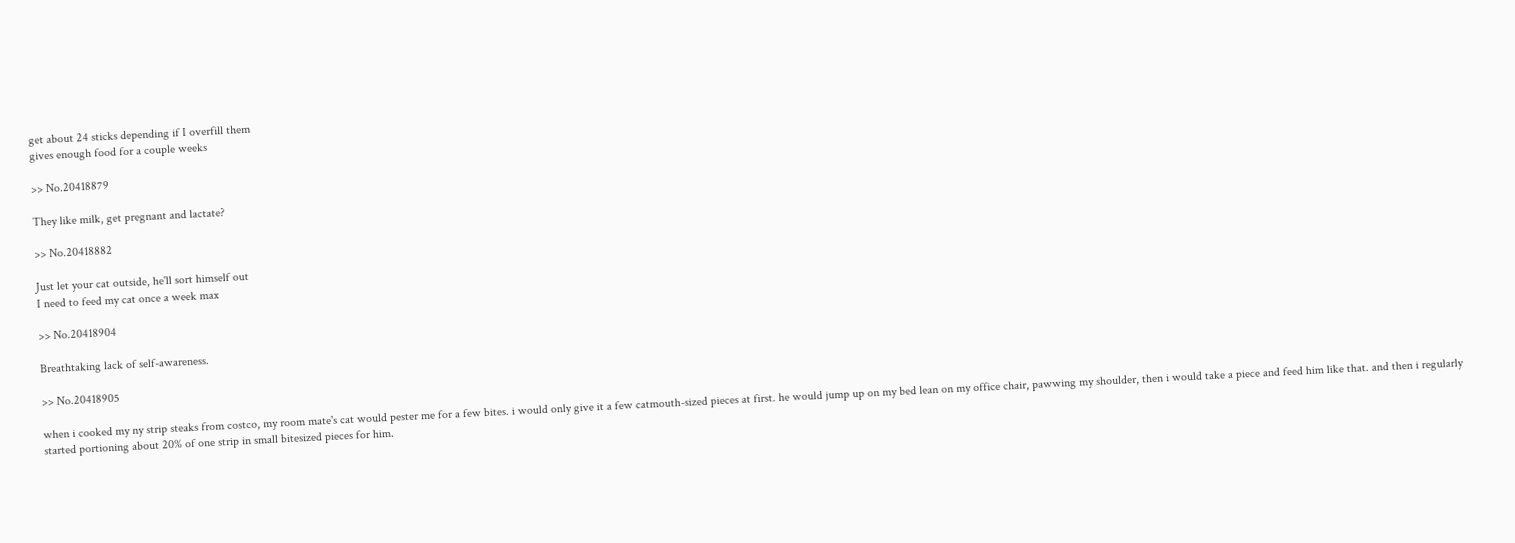get about 24 sticks depending if I overfill them
gives enough food for a couple weeks

>> No.20418879

They like milk, get pregnant and lactate?

>> No.20418882

Just let your cat outside, he'll sort himself out
I need to feed my cat once a week max

>> No.20418904

Breathtaking lack of self-awareness.

>> No.20418905

when i cooked my ny strip steaks from costco, my room mate's cat would pester me for a few bites. i would only give it a few catmouth-sized pieces at first. he would jump up on my bed lean on my office chair, pawwing my shoulder, then i would take a piece and feed him like that. and then i regularly started portioning about 20% of one strip in small bitesized pieces for him.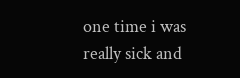one time i was really sick and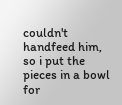couldn't handfeed him, so i put the pieces in a bowl for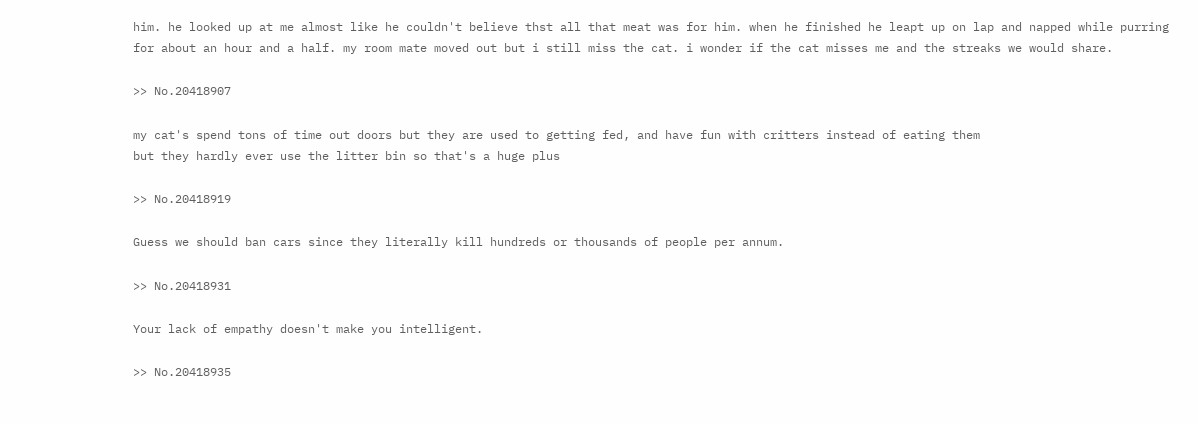him. he looked up at me almost like he couldn't believe thst all that meat was for him. when he finished he leapt up on lap and napped while purring for about an hour and a half. my room mate moved out but i still miss the cat. i wonder if the cat misses me and the streaks we would share.

>> No.20418907

my cat's spend tons of time out doors but they are used to getting fed, and have fun with critters instead of eating them
but they hardly ever use the litter bin so that's a huge plus

>> No.20418919

Guess we should ban cars since they literally kill hundreds or thousands of people per annum.

>> No.20418931

Your lack of empathy doesn't make you intelligent.

>> No.20418935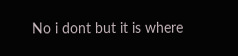No i dont but it is where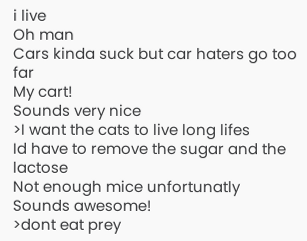i live
Oh man
Cars kinda suck but car haters go too far
My cart!
Sounds very nice
>I want the cats to live long lifes
Id have to remove the sugar and the lactose
Not enough mice unfortunatly
Sounds awesome!
>dont eat prey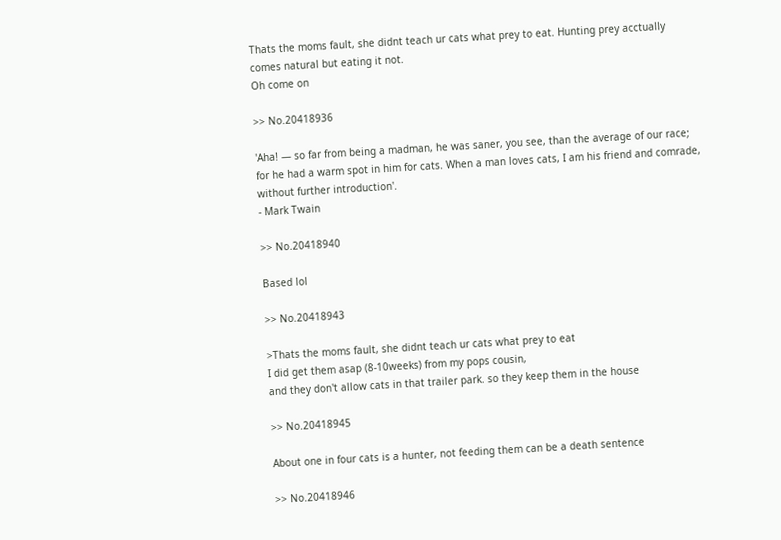Thats the moms fault, she didnt teach ur cats what prey to eat. Hunting prey acctually comes natural but eating it not.
Oh come on

>> No.20418936

'Aha! — so far from being a madman, he was saner, you see, than the average of our race; for he had a warm spot in him for cats. When a man loves cats, I am his friend and comrade, without further introduction'.
- Mark Twain

>> No.20418940

Based lol

>> No.20418943

>Thats the moms fault, she didnt teach ur cats what prey to eat
I did get them asap (8-10weeks) from my pops cousin,
and they don't allow cats in that trailer park. so they keep them in the house

>> No.20418945

About one in four cats is a hunter, not feeding them can be a death sentence

>> No.20418946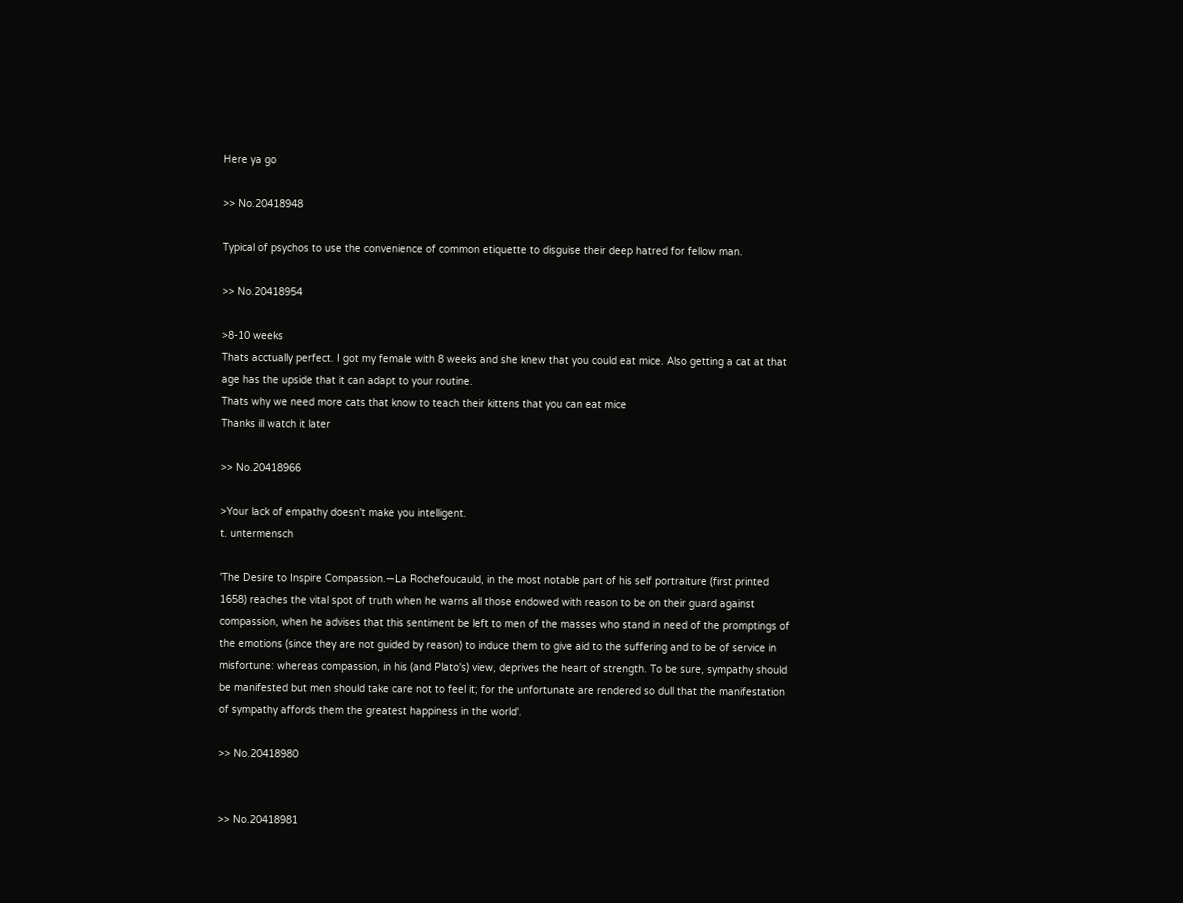Here ya go

>> No.20418948

Typical of psychos to use the convenience of common etiquette to disguise their deep hatred for fellow man.

>> No.20418954

>8-10 weeks
Thats acctually perfect. I got my female with 8 weeks and she knew that you could eat mice. Also getting a cat at that age has the upside that it can adapt to your routine.
Thats why we need more cats that know to teach their kittens that you can eat mice
Thanks ill watch it later

>> No.20418966

>Your lack of empathy doesn't make you intelligent.
t. untermensch

'The Desire to Inspire Compassion.—La Rochefoucauld, in the most notable part of his self portraiture (first printed 1658) reaches the vital spot of truth when he warns all those endowed with reason to be on their guard against compassion, when he advises that this sentiment be left to men of the masses who stand in need of the promptings of the emotions (since they are not guided by reason) to induce them to give aid to the suffering and to be of service in misfortune: whereas compassion, in his (and Plato's) view, deprives the heart of strength. To be sure, sympathy should be manifested but men should take care not to feel it; for the unfortunate are rendered so dull that the manifestation of sympathy affords them the greatest happiness in the world'.

>> No.20418980


>> No.20418981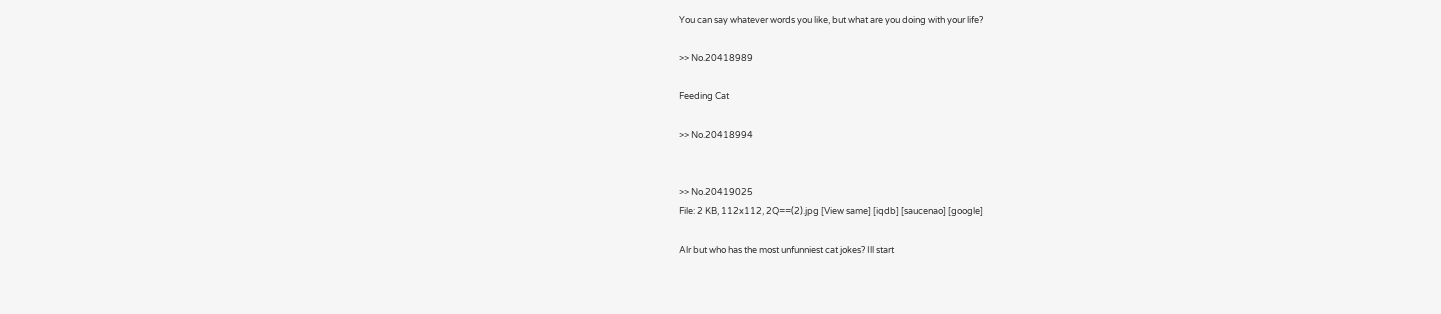You can say whatever words you like, but what are you doing with your life?

>> No.20418989

Feeding Cat

>> No.20418994


>> No.20419025
File: 2 KB, 112x112, 2Q==(2).jpg [View same] [iqdb] [saucenao] [google]

Alr but who has the most unfunniest cat jokes? Ill start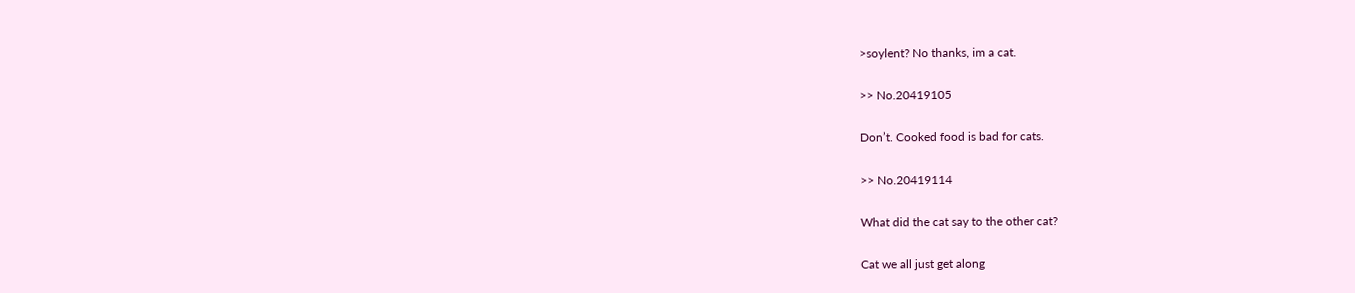>soylent? No thanks, im a cat.

>> No.20419105

Don’t. Cooked food is bad for cats.

>> No.20419114

What did the cat say to the other cat?

Cat we all just get along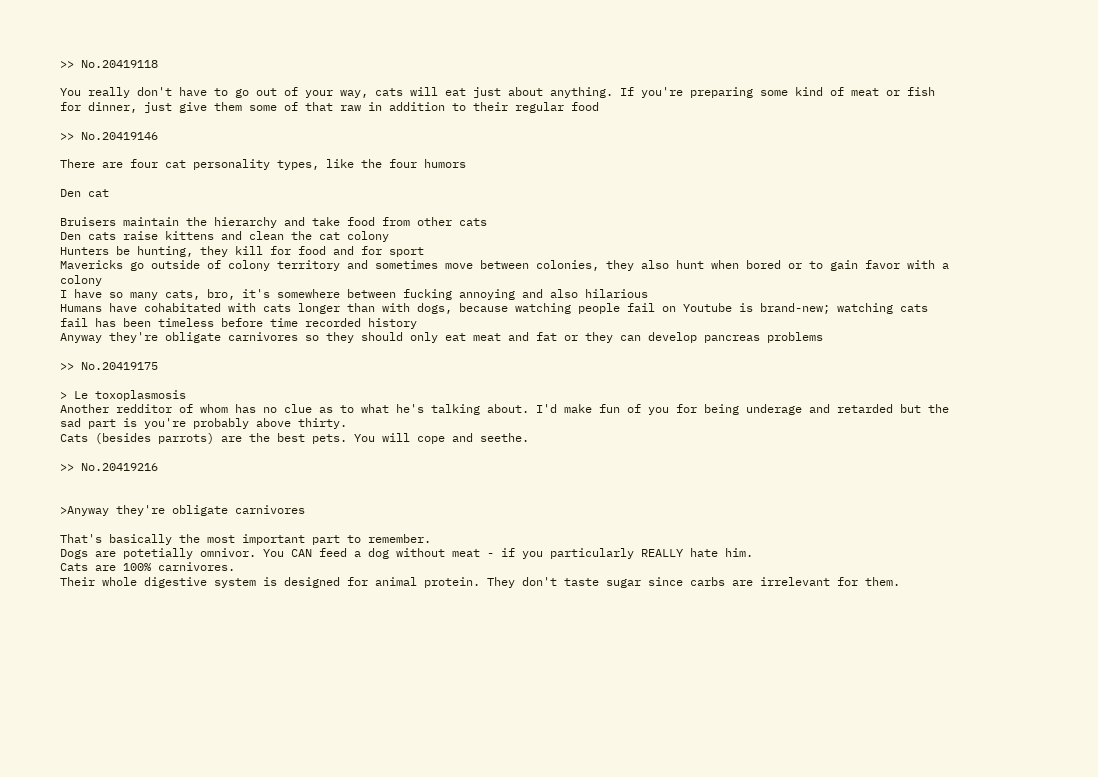>> No.20419118

You really don't have to go out of your way, cats will eat just about anything. If you're preparing some kind of meat or fish for dinner, just give them some of that raw in addition to their regular food

>> No.20419146

There are four cat personality types, like the four humors

Den cat

Bruisers maintain the hierarchy and take food from other cats
Den cats raise kittens and clean the cat colony
Hunters be hunting, they kill for food and for sport
Mavericks go outside of colony territory and sometimes move between colonies, they also hunt when bored or to gain favor with a colony
I have so many cats, bro, it's somewhere between fucking annoying and also hilarious
Humans have cohabitated with cats longer than with dogs, because watching people fail on Youtube is brand-new; watching cats fail has been timeless before time recorded history
Anyway they're obligate carnivores so they should only eat meat and fat or they can develop pancreas problems

>> No.20419175

> Le toxoplasmosis
Another redditor of whom has no clue as to what he's talking about. I'd make fun of you for being underage and retarded but the sad part is you're probably above thirty.
Cats (besides parrots) are the best pets. You will cope and seethe.

>> No.20419216


>Anyway they're obligate carnivores

That's basically the most important part to remember.
Dogs are potetially omnivor. You CAN feed a dog without meat - if you particularly REALLY hate him.
Cats are 100% carnivores.
Their whole digestive system is designed for animal protein. They don't taste sugar since carbs are irrelevant for them.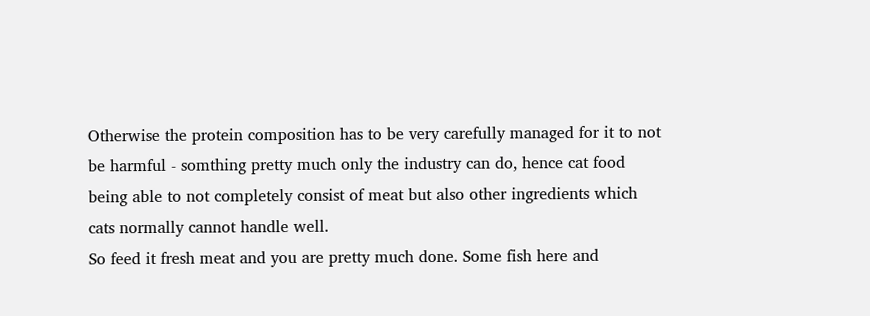Otherwise the protein composition has to be very carefully managed for it to not be harmful - somthing pretty much only the industry can do, hence cat food being able to not completely consist of meat but also other ingredients which cats normally cannot handle well.
So feed it fresh meat and you are pretty much done. Some fish here and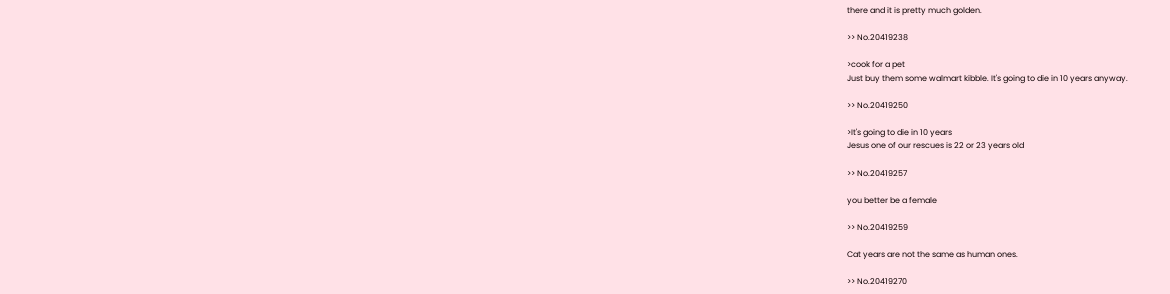there and it is pretty much golden.

>> No.20419238

>cook for a pet
Just buy them some walmart kibble. It's going to die in 10 years anyway.

>> No.20419250

>It's going to die in 10 years
Jesus one of our rescues is 22 or 23 years old

>> No.20419257

you better be a female

>> No.20419259

Cat years are not the same as human ones.

>> No.20419270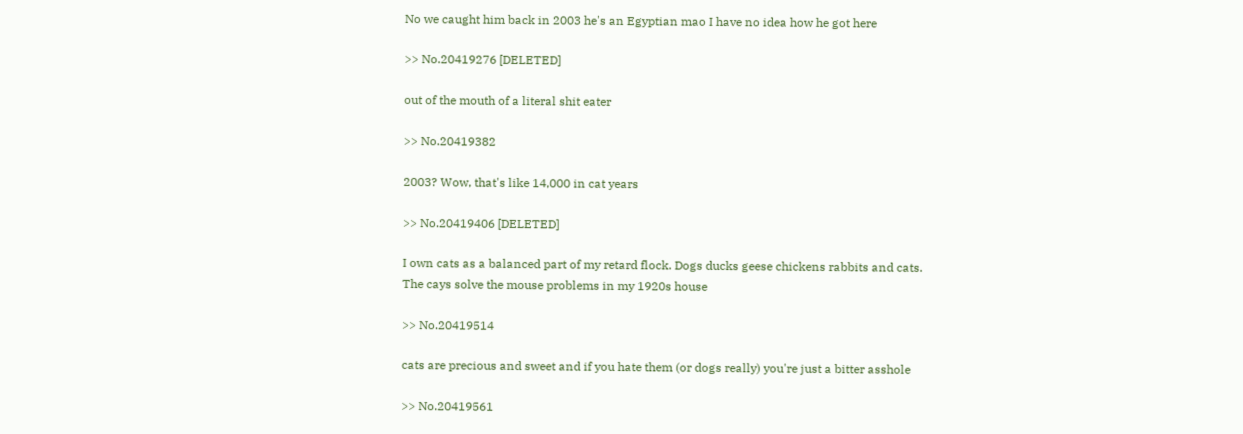No we caught him back in 2003 he's an Egyptian mao I have no idea how he got here

>> No.20419276 [DELETED]

out of the mouth of a literal shit eater

>> No.20419382

2003? Wow, that's like 14,000 in cat years

>> No.20419406 [DELETED]

I own cats as a balanced part of my retard flock. Dogs ducks geese chickens rabbits and cats.
The cays solve the mouse problems in my 1920s house

>> No.20419514

cats are precious and sweet and if you hate them (or dogs really) you're just a bitter asshole

>> No.20419561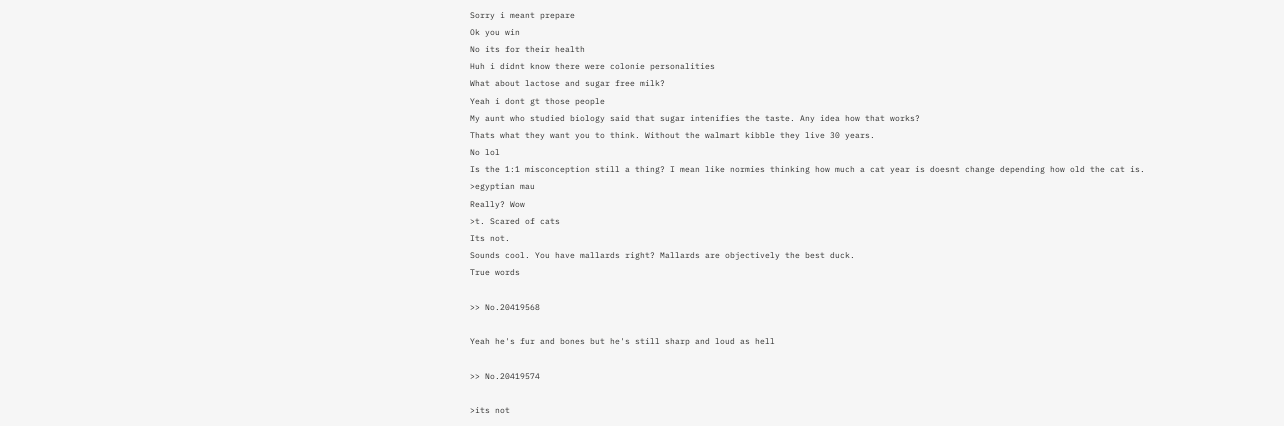Sorry i meant prepare
Ok you win
No its for their health
Huh i didnt know there were colonie personalities
What about lactose and sugar free milk?
Yeah i dont gt those people
My aunt who studied biology said that sugar intenifies the taste. Any idea how that works?
Thats what they want you to think. Without the walmart kibble they live 30 years.
No lol
Is the 1:1 misconception still a thing? I mean like normies thinking how much a cat year is doesnt change depending how old the cat is.
>egyptian mau
Really? Wow
>t. Scared of cats
Its not.
Sounds cool. You have mallards right? Mallards are objectively the best duck.
True words

>> No.20419568

Yeah he's fur and bones but he's still sharp and loud as hell

>> No.20419574

>its not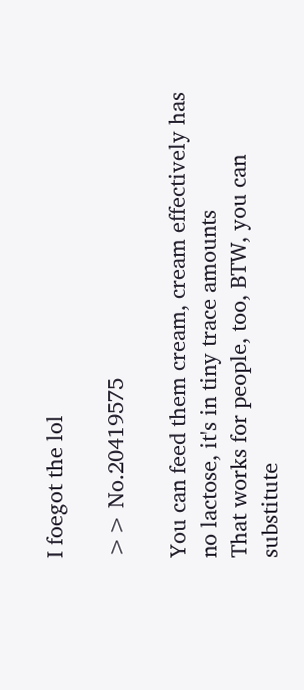I foegot the lol

>> No.20419575

You can feed them cream, cream effectively has no lactose, it's in tiny trace amounts
That works for people, too, BTW, you can substitute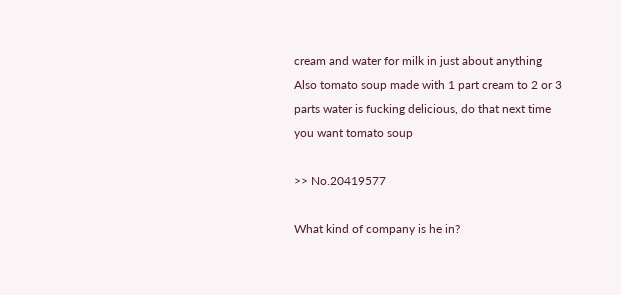cream and water for milk in just about anything
Also tomato soup made with 1 part cream to 2 or 3 parts water is fucking delicious, do that next time you want tomato soup

>> No.20419577

What kind of company is he in?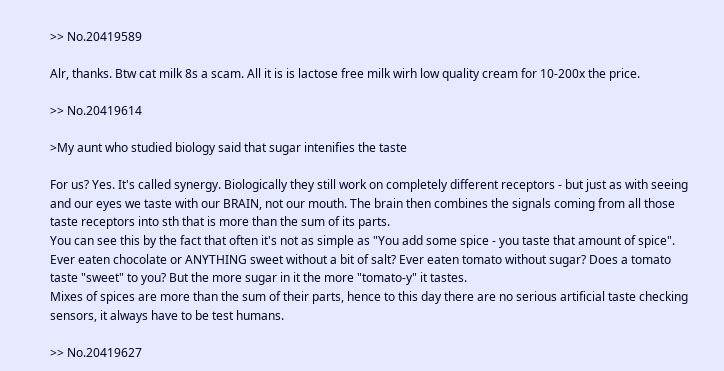>> No.20419589

Alr, thanks. Btw cat milk 8s a scam. All it is is lactose free milk wirh low quality cream for 10-200x the price.

>> No.20419614

>My aunt who studied biology said that sugar intenifies the taste

For us? Yes. It's called synergy. Biologically they still work on completely different receptors - but just as with seeing and our eyes we taste with our BRAIN, not our mouth. The brain then combines the signals coming from all those taste receptors into sth that is more than the sum of its parts.
You can see this by the fact that often it's not as simple as "You add some spice - you taste that amount of spice". Ever eaten chocolate or ANYTHING sweet without a bit of salt? Ever eaten tomato without sugar? Does a tomato taste "sweet" to you? But the more sugar in it the more "tomato-y" it tastes.
Mixes of spices are more than the sum of their parts, hence to this day there are no serious artificial taste checking sensors, it always have to be test humans.

>> No.20419627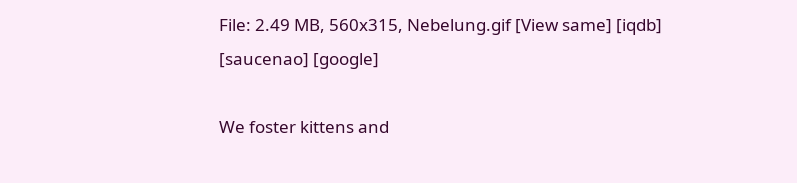File: 2.49 MB, 560x315, Nebelung.gif [View same] [iqdb] [saucenao] [google]

We foster kittens and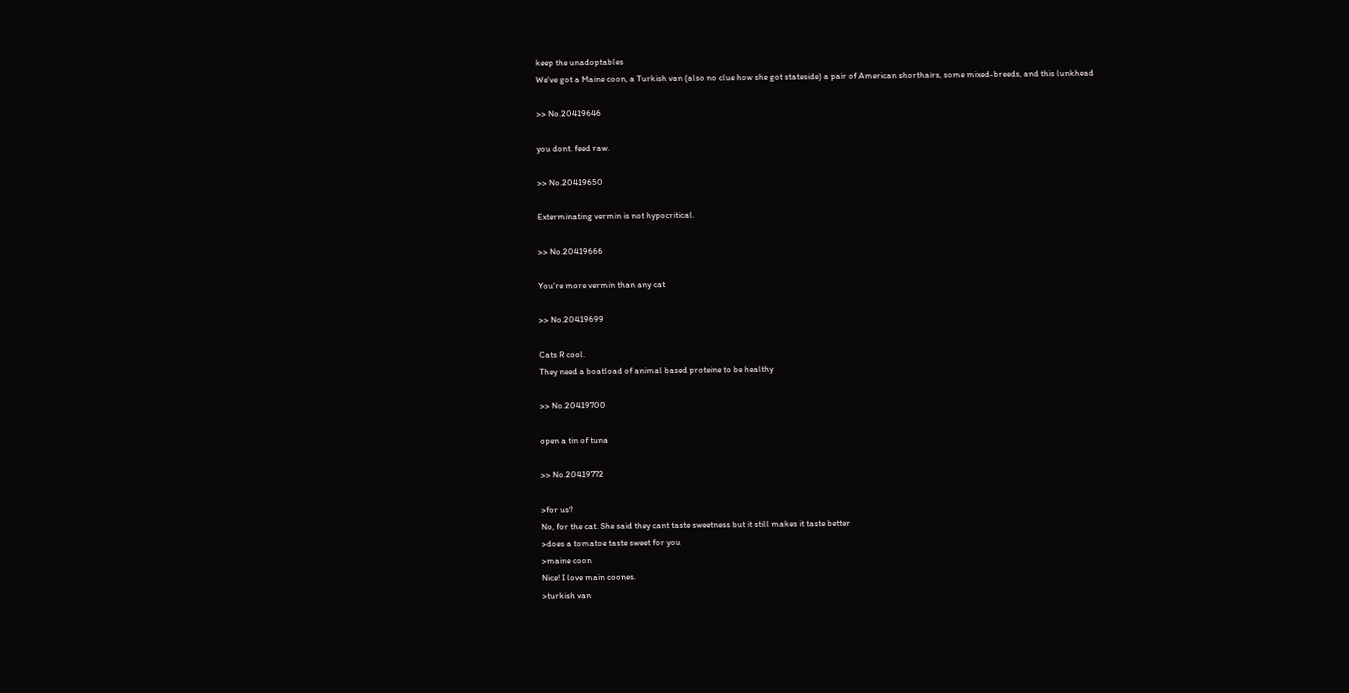keep the unadoptables
We've got a Maine coon, a Turkish van (also no clue how she got stateside) a pair of American shorthairs, some mixed-breeds, and this lunkhead

>> No.20419646

you dont. feed raw.

>> No.20419650

Exterminating vermin is not hypocritical.

>> No.20419666

You're more vermin than any cat

>> No.20419699

Cats R cool.
They need a boatload of animal based proteine to be healthy

>> No.20419700

open a tin of tuna

>> No.20419772

>for us?
No, for the cat. She said they cant taste sweetness but it still makes it taste better
>does a tomatoe taste sweet for you
>maine coon
Nice! I love main coones.
>turkish van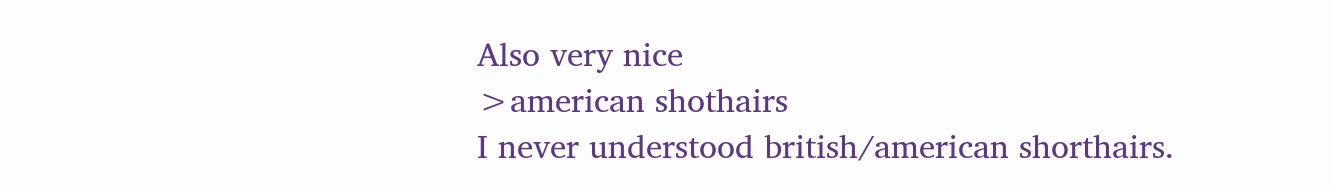Also very nice
>american shothairs
I never understood british/american shorthairs.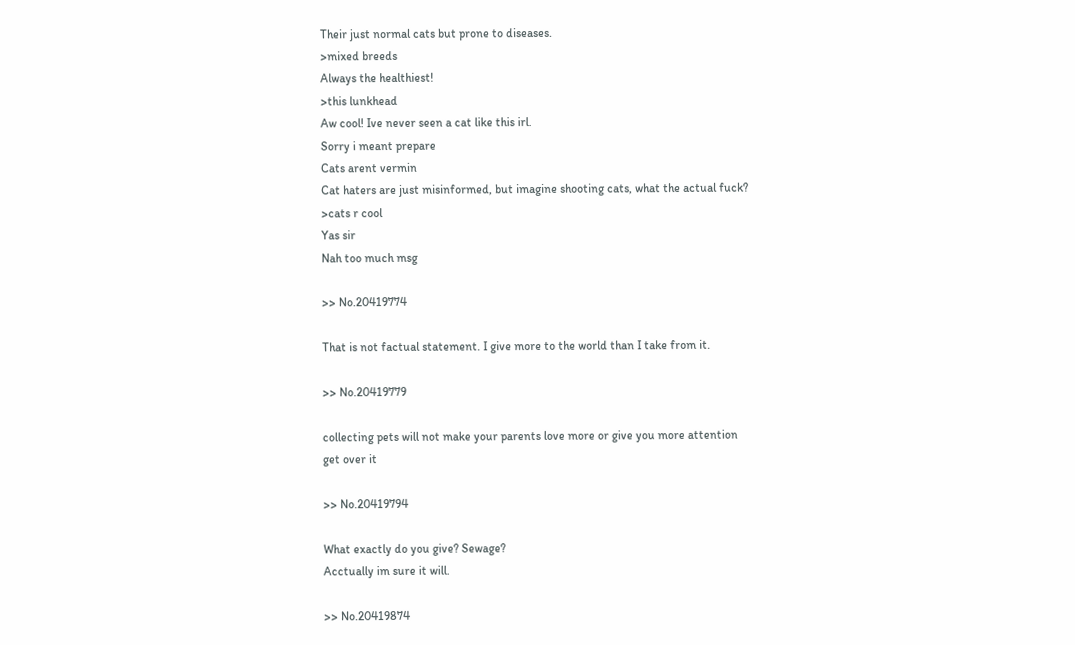Their just normal cats but prone to diseases.
>mixed breeds
Always the healthiest!
>this lunkhead
Aw cool! Ive never seen a cat like this irl.
Sorry i meant prepare
Cats arent vermin
Cat haters are just misinformed, but imagine shooting cats, what the actual fuck?
>cats r cool
Yas sir
Nah too much msg

>> No.20419774

That is not factual statement. I give more to the world than I take from it.

>> No.20419779

collecting pets will not make your parents love more or give you more attention
get over it

>> No.20419794

What exactly do you give? Sewage?
Acctually im sure it will.

>> No.20419874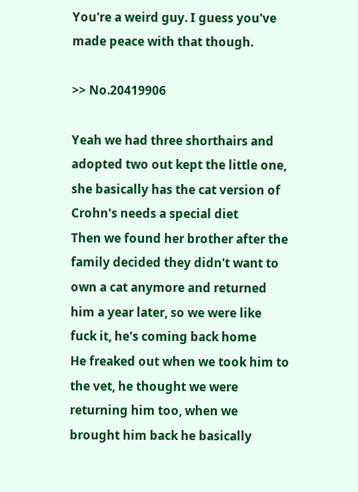You're a weird guy. I guess you've made peace with that though.

>> No.20419906

Yeah we had three shorthairs and adopted two out kept the little one, she basically has the cat version of Crohn's needs a special diet
Then we found her brother after the family decided they didn't want to own a cat anymore and returned him a year later, so we were like fuck it, he's coming back home
He freaked out when we took him to the vet, he thought we were returning him too, when we brought him back he basically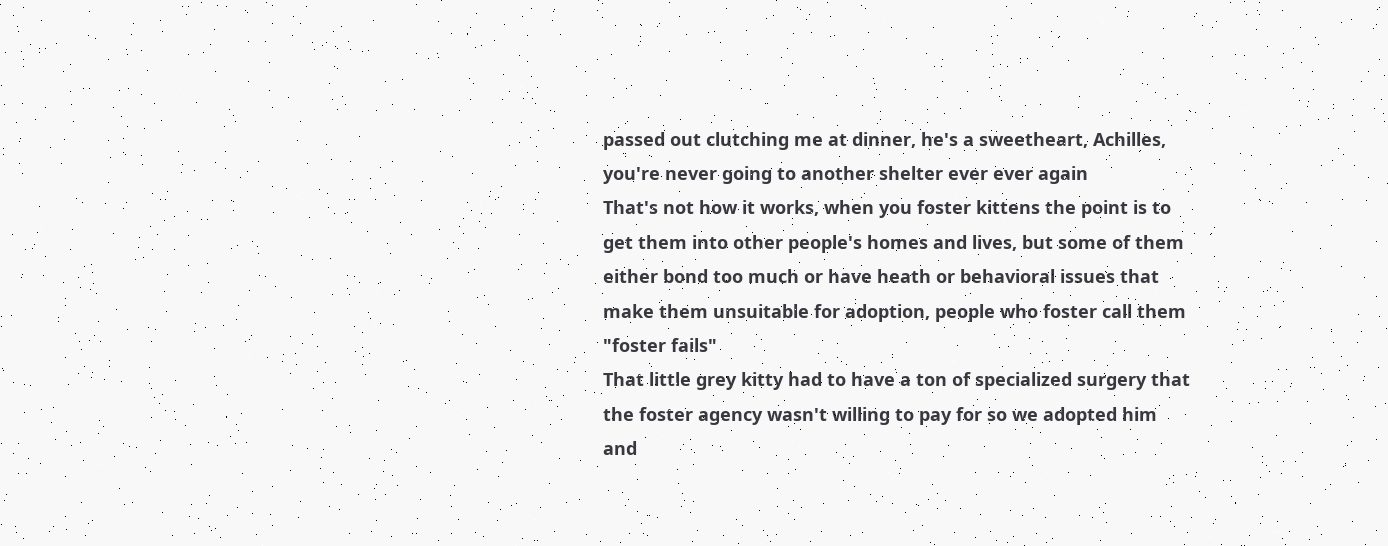passed out clutching me at dinner, he's a sweetheart, Achilles, you're never going to another shelter ever ever again
That's not how it works, when you foster kittens the point is to get them into other people's homes and lives, but some of them either bond too much or have heath or behavioral issues that make them unsuitable for adoption, people who foster call them "foster fails"
That little grey kitty had to have a ton of specialized surgery that the foster agency wasn't willing to pay for so we adopted him and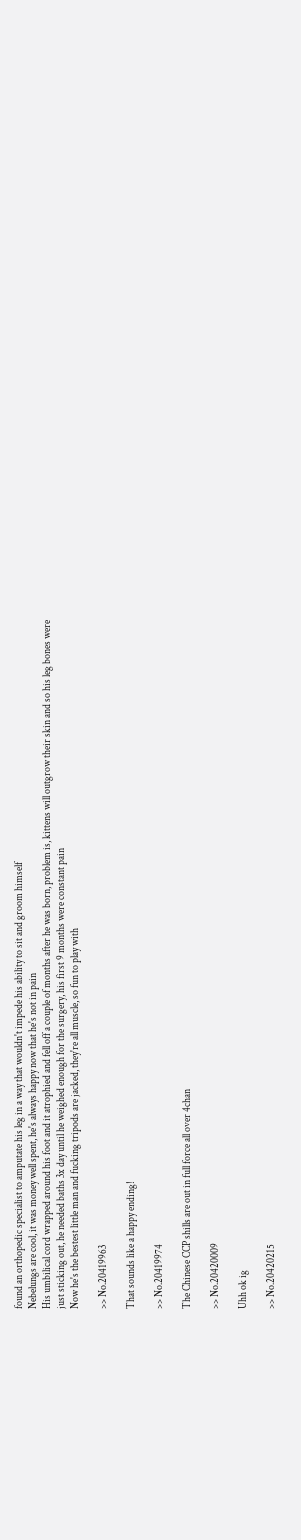found an orthopedic specialist to amputate his leg in a way that wouldn't impede his ability to sit and groom himself
Nebelungs are cool, it was money well spent, he's always happy now that he's not in pain
His umbilical cord wrapped around his foot and it atrophied and fell off a couple of months after he was born, problem is, kittens will outgrow their skin and so his leg bones were just sticking out, he needed baths 3x day until he weighed enough for the surgery, his first 9 months were constant pain
Now he's the bestest little man and fucking tripods are jacked, they're all muscle, so fun to play with

>> No.20419963

That sounds like a happy ending!

>> No.20419974

The Chinese CCP shills are out in full force all over 4chan

>> No.20420009

Uhh ok ig

>> No.20420215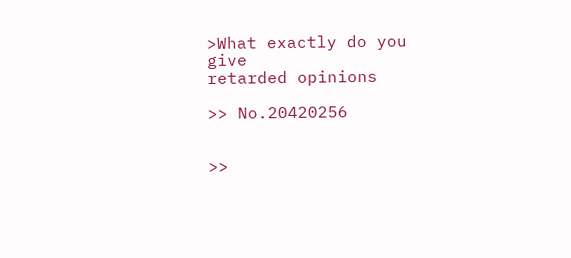>What exactly do you give
retarded opinions

>> No.20420256


>>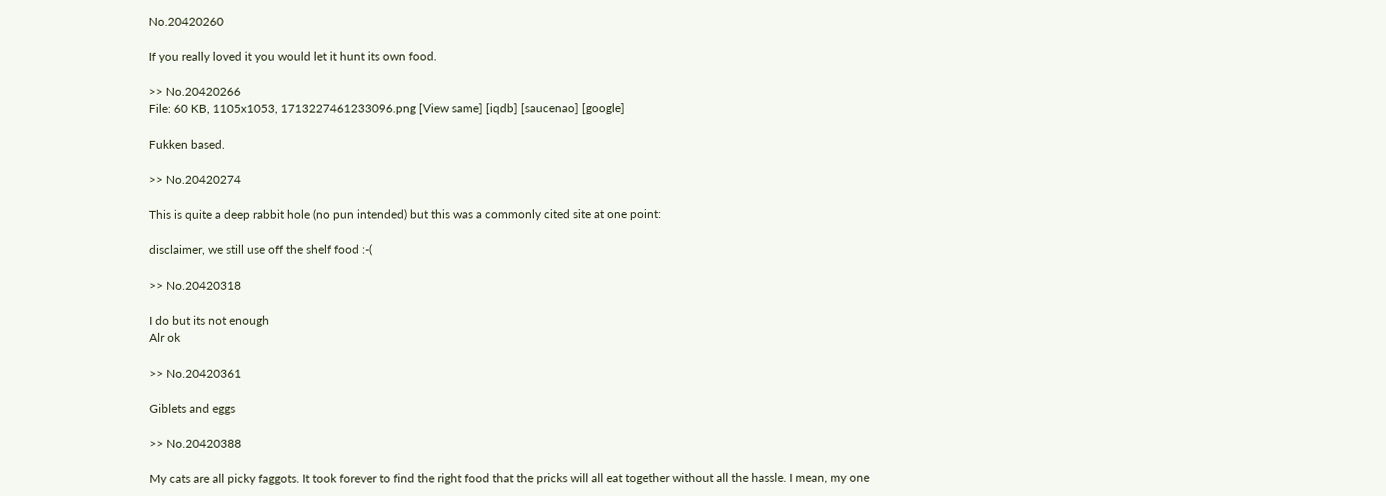No.20420260

If you really loved it you would let it hunt its own food.

>> No.20420266
File: 60 KB, 1105x1053, 1713227461233096.png [View same] [iqdb] [saucenao] [google]

Fukken based.

>> No.20420274

This is quite a deep rabbit hole (no pun intended) but this was a commonly cited site at one point:

disclaimer, we still use off the shelf food :-(

>> No.20420318

I do but its not enough
Alr ok

>> No.20420361

Giblets and eggs

>> No.20420388

My cats are all picky faggots. It took forever to find the right food that the pricks will all eat together without all the hassle. I mean, my one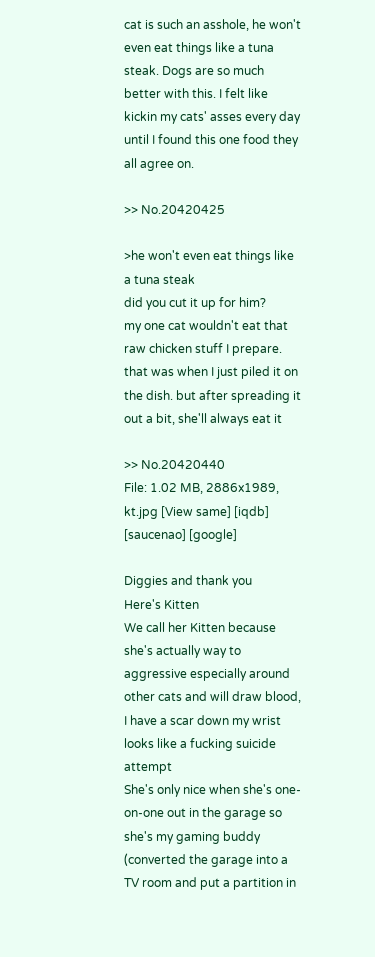cat is such an asshole, he won't even eat things like a tuna steak. Dogs are so much better with this. I felt like kickin my cats' asses every day until I found this one food they all agree on.

>> No.20420425

>he won't even eat things like a tuna steak
did you cut it up for him?
my one cat wouldn't eat that raw chicken stuff I prepare. that was when I just piled it on the dish. but after spreading it out a bit, she'll always eat it

>> No.20420440
File: 1.02 MB, 2886x1989, kt.jpg [View same] [iqdb] [saucenao] [google]

Diggies and thank you
Here's Kitten
We call her Kitten because she's actually way to aggressive especially around other cats and will draw blood, I have a scar down my wrist looks like a fucking suicide attempt
She's only nice when she's one-on-one out in the garage so she's my gaming buddy (converted the garage into a TV room and put a partition in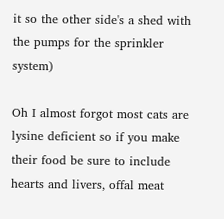it so the other side's a shed with the pumps for the sprinkler system)

Oh I almost forgot most cats are lysine deficient so if you make their food be sure to include hearts and livers, offal meat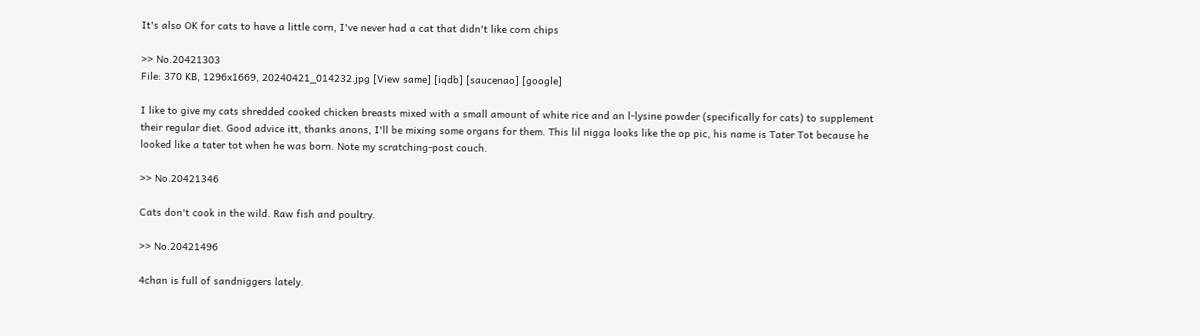It's also OK for cats to have a little corn, I've never had a cat that didn't like corn chips

>> No.20421303
File: 370 KB, 1296x1669, 20240421_014232.jpg [View same] [iqdb] [saucenao] [google]

I like to give my cats shredded cooked chicken breasts mixed with a small amount of white rice and an l-lysine powder (specifically for cats) to supplement their regular diet. Good advice itt, thanks anons, I'll be mixing some organs for them. This lil nigga looks like the op pic, his name is Tater Tot because he looked like a tater tot when he was born. Note my scratching-post couch.

>> No.20421346

Cats don't cook in the wild. Raw fish and poultry.

>> No.20421496

4chan is full of sandniggers lately.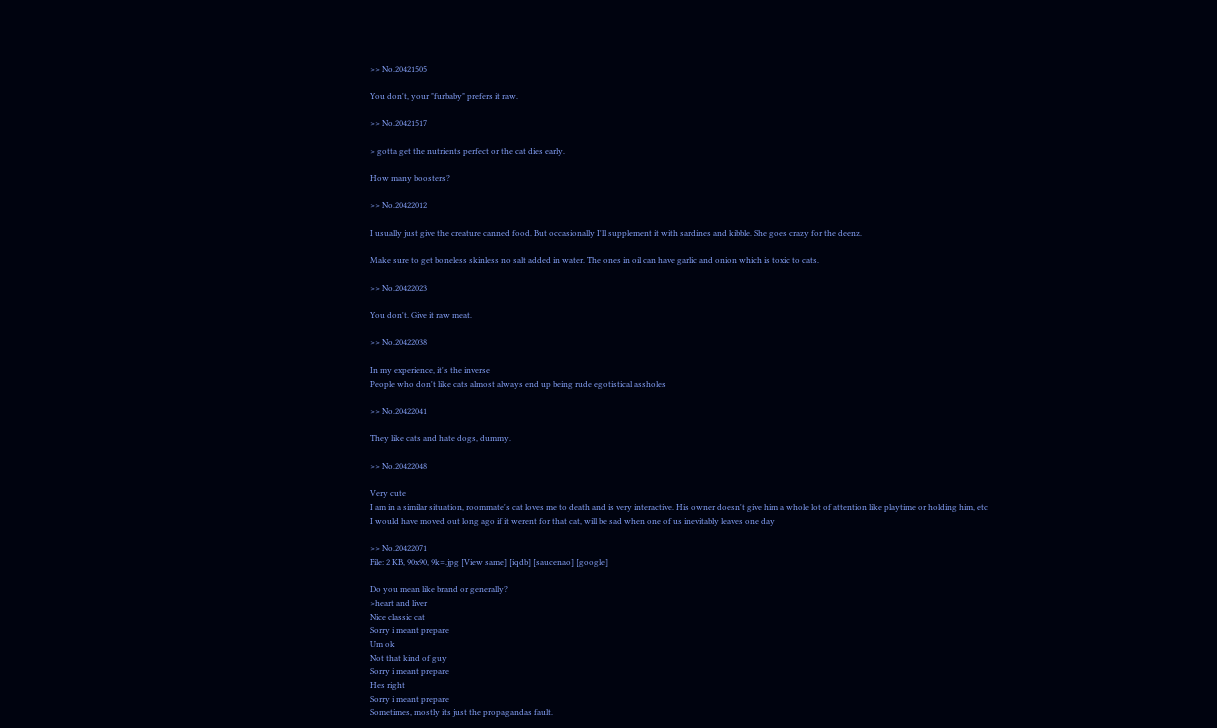>> No.20421505

You don't, your "furbaby" prefers it raw.

>> No.20421517

> gotta get the nutrients perfect or the cat dies early.

How many boosters?

>> No.20422012

I usually just give the creature canned food. But occasionally I'll supplement it with sardines and kibble. She goes crazy for the deenz.

Make sure to get boneless skinless no salt added in water. The ones in oil can have garlic and onion which is toxic to cats.

>> No.20422023

You don't. Give it raw meat.

>> No.20422038

In my experience, it's the inverse
People who don't like cats almost always end up being rude egotistical assholes

>> No.20422041

They like cats and hate dogs, dummy.

>> No.20422048

Very cute
I am in a similar situation, roommate's cat loves me to death and is very interactive. His owner doesn't give him a whole lot of attention like playtime or holding him, etc
I would have moved out long ago if it werent for that cat, will be sad when one of us inevitably leaves one day

>> No.20422071
File: 2 KB, 90x90, 9k=.jpg [View same] [iqdb] [saucenao] [google]

Do you mean like brand or generally?
>heart and liver
Nice classic cat
Sorry i meant prepare
Um ok
Not that kind of guy
Sorry i meant prepare
Hes right
Sorry i meant prepare
Sometimes, mostly its just the propagandas fault.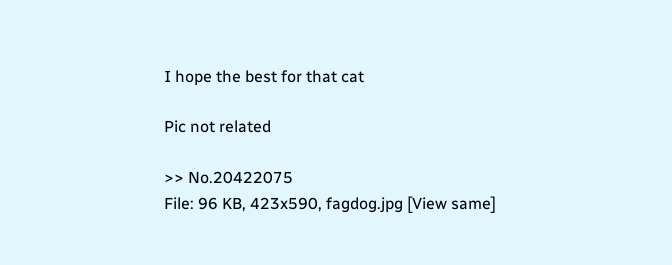I hope the best for that cat

Pic not related

>> No.20422075
File: 96 KB, 423x590, fagdog.jpg [View same]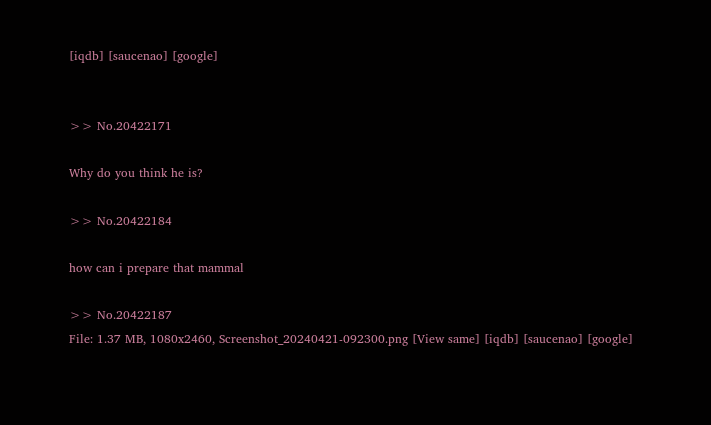[iqdb] [saucenao] [google]


>> No.20422171

Why do you think he is?

>> No.20422184

how can i prepare that mammal

>> No.20422187
File: 1.37 MB, 1080x2460, Screenshot_20240421-092300.png [View same] [iqdb] [saucenao] [google]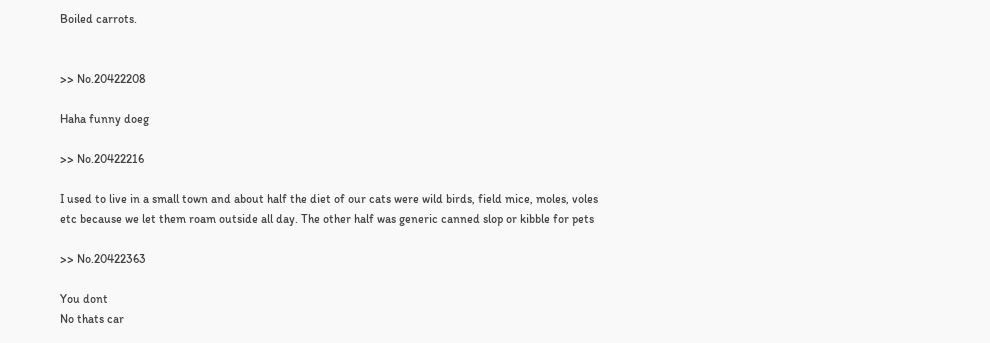Boiled carrots.


>> No.20422208

Haha funny doeg

>> No.20422216

I used to live in a small town and about half the diet of our cats were wild birds, field mice, moles, voles etc because we let them roam outside all day. The other half was generic canned slop or kibble for pets

>> No.20422363

You dont
No thats car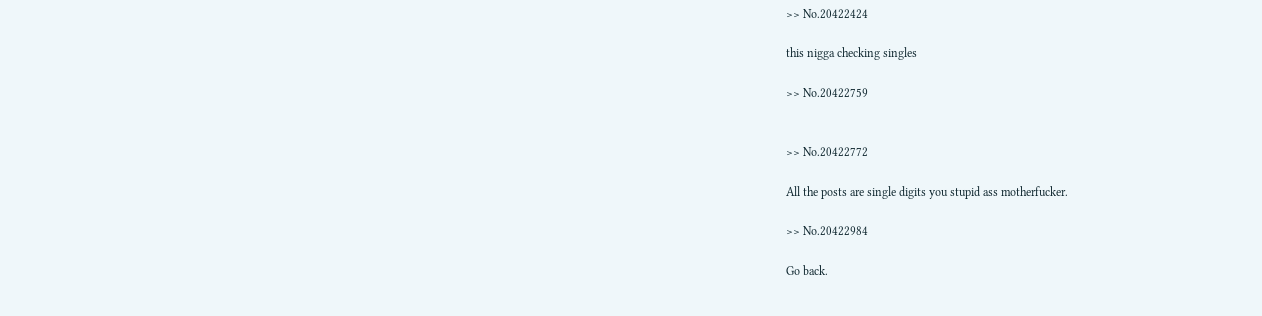>> No.20422424

this nigga checking singles

>> No.20422759


>> No.20422772

All the posts are single digits you stupid ass motherfucker.

>> No.20422984

Go back.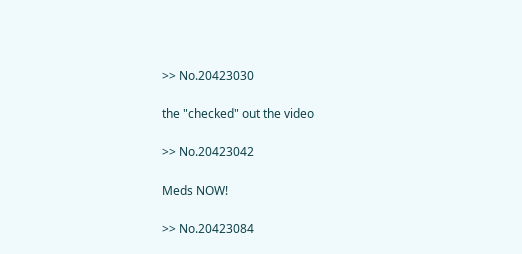>> No.20423030

the "checked" out the video

>> No.20423042

Meds NOW!

>> No.20423084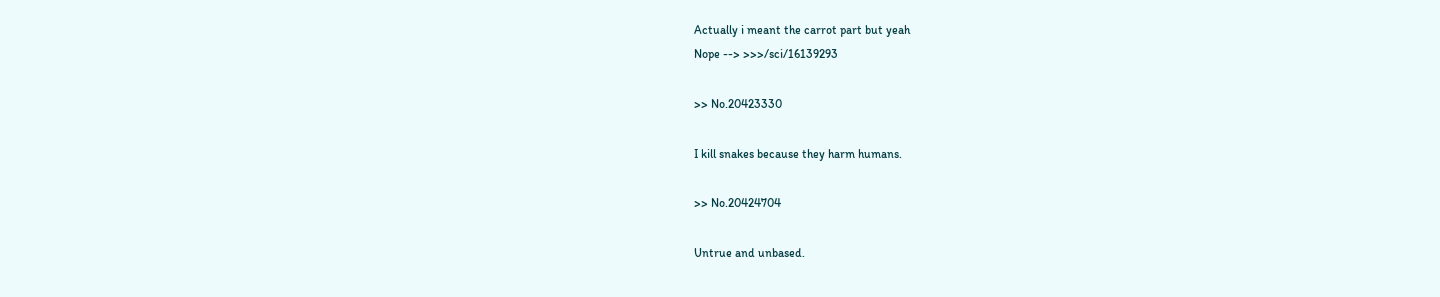Actually i meant the carrot part but yeah
Nope --> >>>/sci/16139293

>> No.20423330

I kill snakes because they harm humans.

>> No.20424704

Untrue and unbased.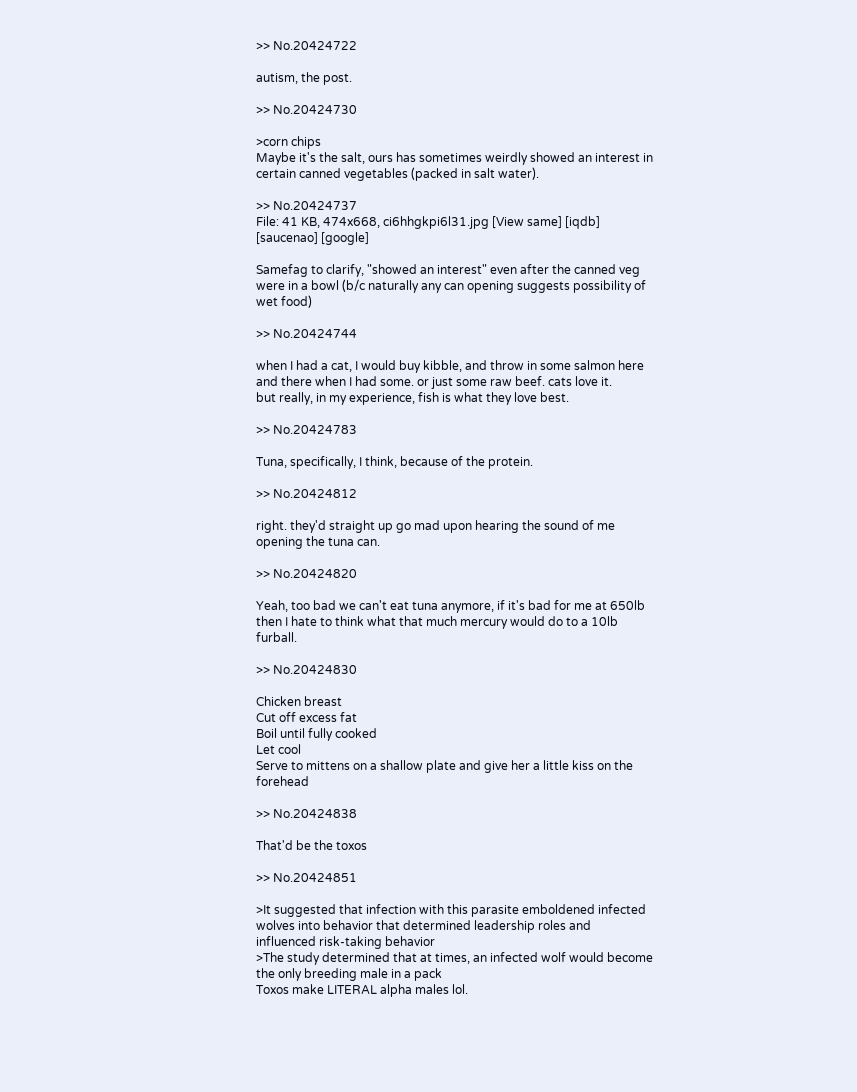>> No.20424722

autism, the post.

>> No.20424730

>corn chips
Maybe it's the salt, ours has sometimes weirdly showed an interest in certain canned vegetables (packed in salt water).

>> No.20424737
File: 41 KB, 474x668, ci6hhgkpi6l31.jpg [View same] [iqdb] [saucenao] [google]

Samefag to clarify, "showed an interest" even after the canned veg were in a bowl (b/c naturally any can opening suggests possibility of wet food)

>> No.20424744

when I had a cat, I would buy kibble, and throw in some salmon here and there when I had some. or just some raw beef. cats love it.
but really, in my experience, fish is what they love best.

>> No.20424783

Tuna, specifically, I think, because of the protein.

>> No.20424812

right. they'd straight up go mad upon hearing the sound of me opening the tuna can.

>> No.20424820

Yeah, too bad we can't eat tuna anymore, if it's bad for me at 650lb then I hate to think what that much mercury would do to a 10lb furball.

>> No.20424830

Chicken breast
Cut off excess fat
Boil until fully cooked
Let cool
Serve to mittens on a shallow plate and give her a little kiss on the forehead

>> No.20424838

That'd be the toxos

>> No.20424851

>It suggested that infection with this parasite emboldened infected wolves into behavior that determined leadership roles and influenced risk-taking behavior
>The study determined that at times, an infected wolf would become the only breeding male in a pack
Toxos make LITERAL alpha males lol.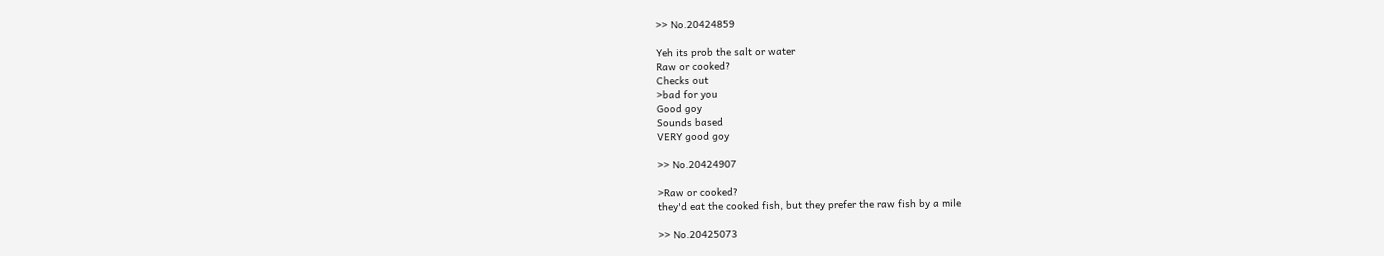>> No.20424859

Yeh its prob the salt or water
Raw or cooked?
Checks out
>bad for you
Good goy
Sounds based
VERY good goy

>> No.20424907

>Raw or cooked?
they'd eat the cooked fish, but they prefer the raw fish by a mile

>> No.20425073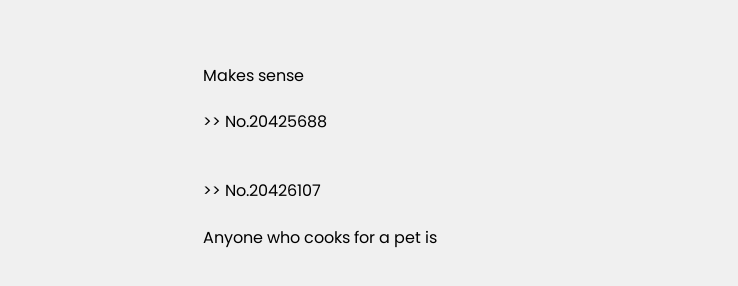Makes sense

>> No.20425688


>> No.20426107

Anyone who cooks for a pet is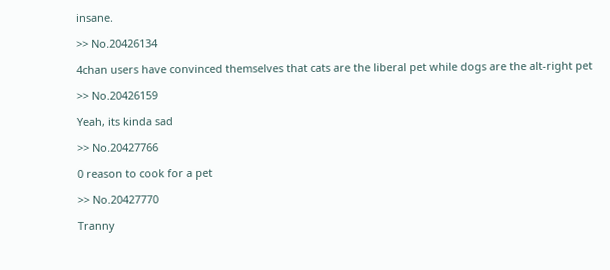insane.

>> No.20426134

4chan users have convinced themselves that cats are the liberal pet while dogs are the alt-right pet

>> No.20426159

Yeah, its kinda sad

>> No.20427766

0 reason to cook for a pet

>> No.20427770

Tranny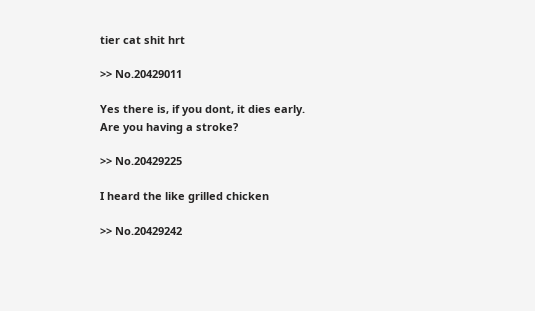tier cat shit hrt

>> No.20429011

Yes there is, if you dont, it dies early.
Are you having a stroke?

>> No.20429225

I heard the like grilled chicken

>> No.20429242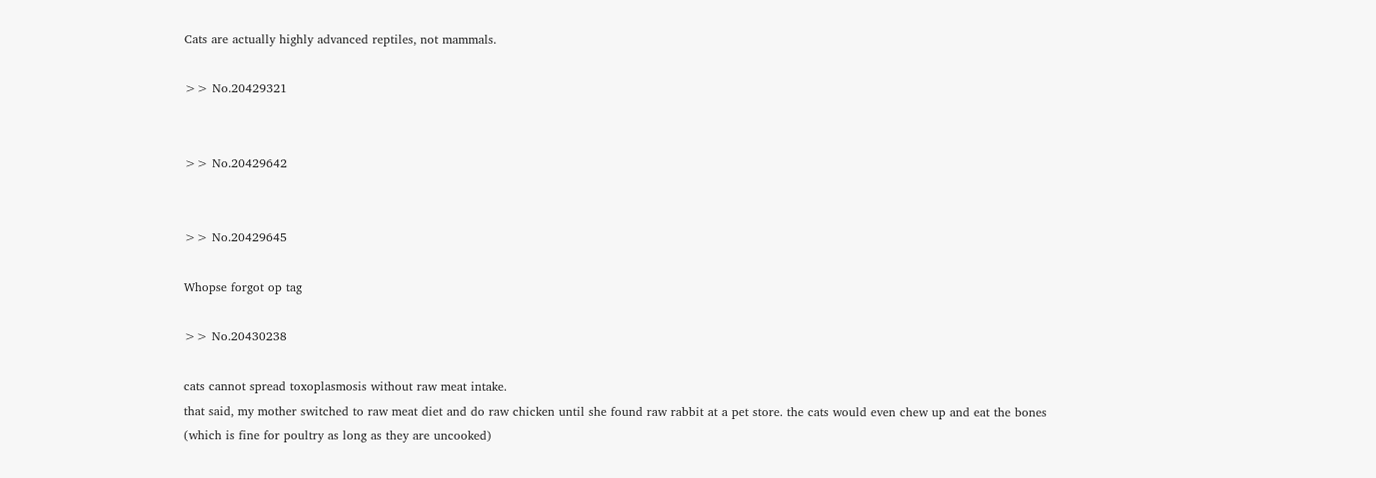Cats are actually highly advanced reptiles, not mammals.

>> No.20429321


>> No.20429642


>> No.20429645

Whopse forgot op tag

>> No.20430238

cats cannot spread toxoplasmosis without raw meat intake.
that said, my mother switched to raw meat diet and do raw chicken until she found raw rabbit at a pet store. the cats would even chew up and eat the bones (which is fine for poultry as long as they are uncooked)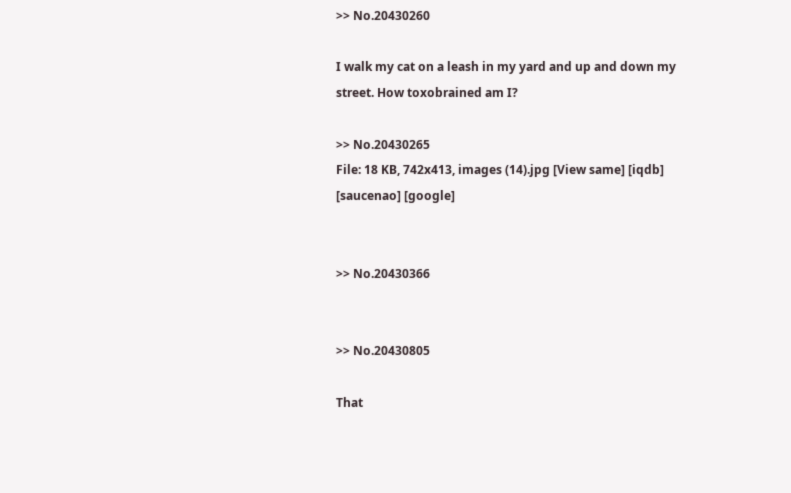>> No.20430260

I walk my cat on a leash in my yard and up and down my street. How toxobrained am I?

>> No.20430265
File: 18 KB, 742x413, images (14).jpg [View same] [iqdb] [saucenao] [google]


>> No.20430366


>> No.20430805

That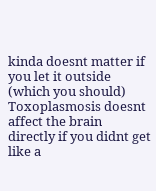kinda doesnt matter if you let it outside (which you should)
Toxoplasmosis doesnt affect the brain directly if you didnt get like a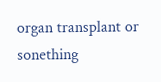organ transplant or sonething